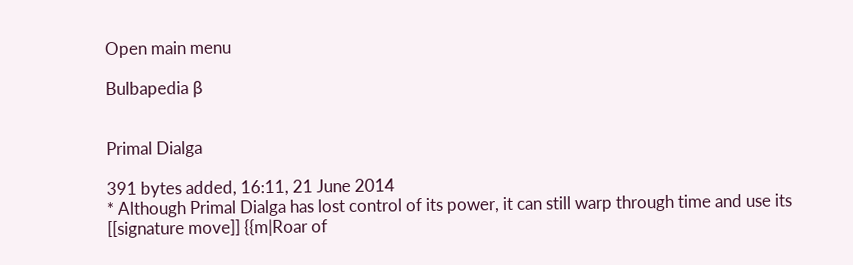Open main menu

Bulbapedia β


Primal Dialga

391 bytes added, 16:11, 21 June 2014
* Although Primal Dialga has lost control of its power, it can still warp through time and use its [[signature move]] {{m|Roar of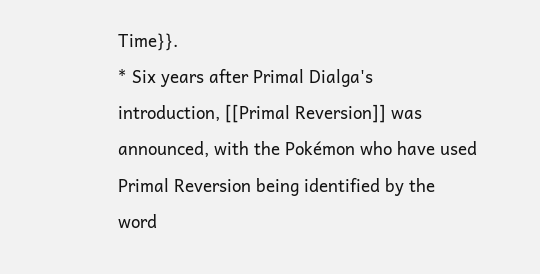Time}}.
* Six years after Primal Dialga's introduction, [[Primal Reversion]] was announced, with the Pokémon who have used Primal Reversion being identified by the word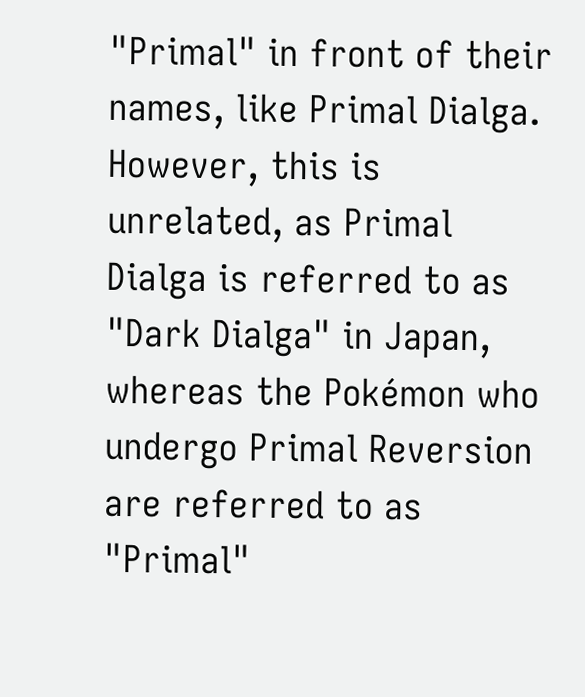"Primal" in front of their names, like Primal Dialga. However, this is unrelated, as Primal Dialga is referred to as "Dark Dialga" in Japan, whereas the Pokémon who undergo Primal Reversion are referred to as "Primal"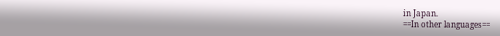in Japan.
==In other languages==